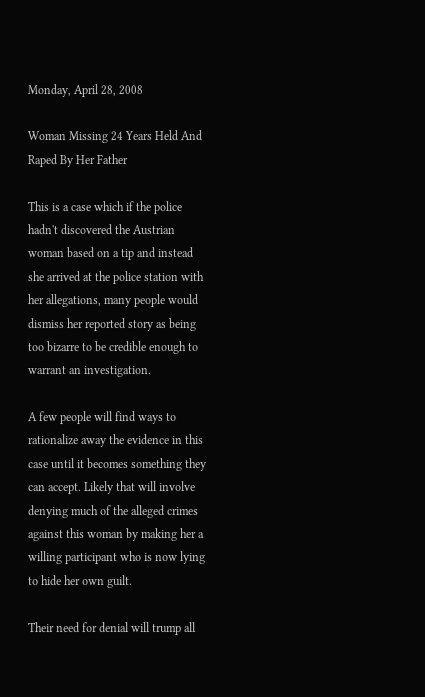Monday, April 28, 2008

Woman Missing 24 Years Held And Raped By Her Father

This is a case which if the police hadn't discovered the Austrian woman based on a tip and instead she arrived at the police station with her allegations, many people would dismiss her reported story as being too bizarre to be credible enough to warrant an investigation.

A few people will find ways to rationalize away the evidence in this case until it becomes something they can accept. Likely that will involve denying much of the alleged crimes against this woman by making her a willing participant who is now lying to hide her own guilt.

Their need for denial will trump all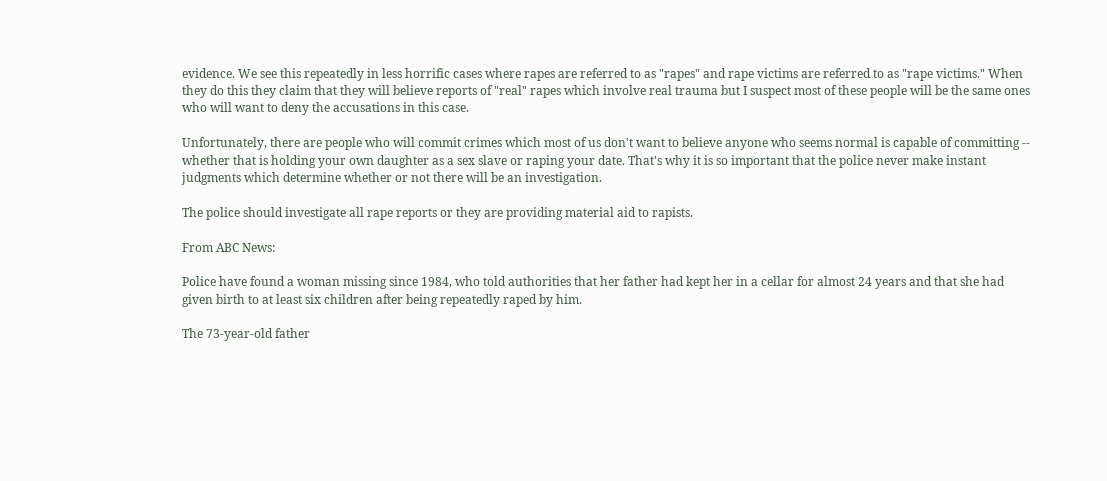evidence. We see this repeatedly in less horrific cases where rapes are referred to as "rapes" and rape victims are referred to as "rape victims." When they do this they claim that they will believe reports of "real" rapes which involve real trauma but I suspect most of these people will be the same ones who will want to deny the accusations in this case.

Unfortunately, there are people who will commit crimes which most of us don't want to believe anyone who seems normal is capable of committing -- whether that is holding your own daughter as a sex slave or raping your date. That's why it is so important that the police never make instant judgments which determine whether or not there will be an investigation.

The police should investigate all rape reports or they are providing material aid to rapists.

From ABC News:

Police have found a woman missing since 1984, who told authorities that her father had kept her in a cellar for almost 24 years and that she had given birth to at least six children after being repeatedly raped by him.

The 73-year-old father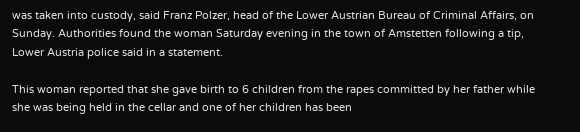was taken into custody, said Franz Polzer, head of the Lower Austrian Bureau of Criminal Affairs, on Sunday. Authorities found the woman Saturday evening in the town of Amstetten following a tip, Lower Austria police said in a statement.

This woman reported that she gave birth to 6 children from the rapes committed by her father while she was being held in the cellar and one of her children has been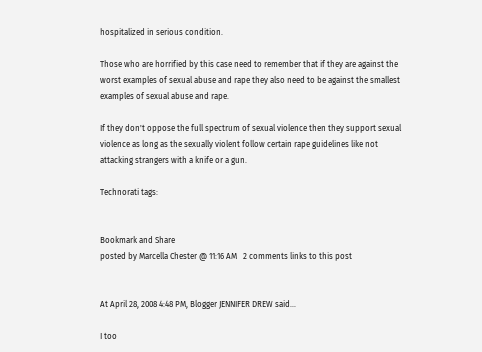hospitalized in serious condition.

Those who are horrified by this case need to remember that if they are against the worst examples of sexual abuse and rape they also need to be against the smallest examples of sexual abuse and rape.

If they don't oppose the full spectrum of sexual violence then they support sexual violence as long as the sexually violent follow certain rape guidelines like not attacking strangers with a knife or a gun.

Technorati tags:


Bookmark and Share
posted by Marcella Chester @ 11:16 AM   2 comments links to this post


At April 28, 2008 4:48 PM, Blogger JENNIFER DREW said...

I too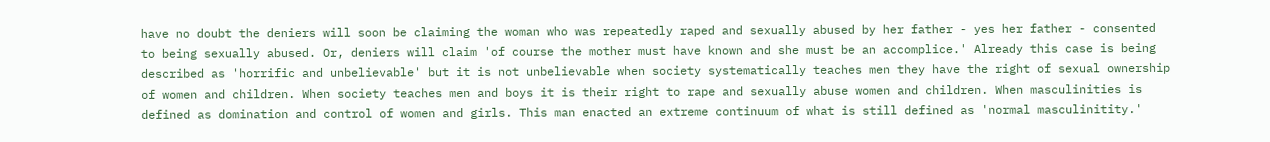have no doubt the deniers will soon be claiming the woman who was repeatedly raped and sexually abused by her father - yes her father - consented to being sexually abused. Or, deniers will claim 'of course the mother must have known and she must be an accomplice.' Already this case is being described as 'horrific and unbelievable' but it is not unbelievable when society systematically teaches men they have the right of sexual ownership of women and children. When society teaches men and boys it is their right to rape and sexually abuse women and children. When masculinities is defined as domination and control of women and girls. This man enacted an extreme continuum of what is still defined as 'normal masculinitity.'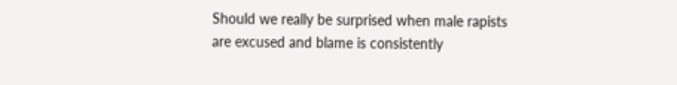Should we really be surprised when male rapists are excused and blame is consistently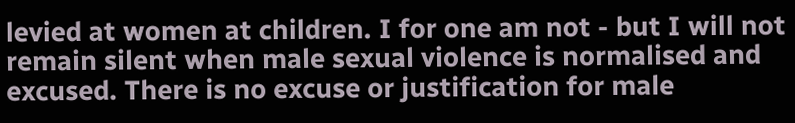levied at women at children. I for one am not - but I will not remain silent when male sexual violence is normalised and excused. There is no excuse or justification for male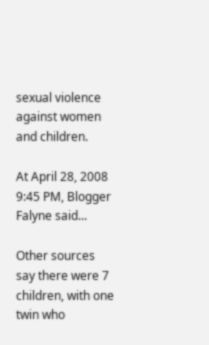sexual violence against women and children.

At April 28, 2008 9:45 PM, Blogger Falyne said...

Other sources say there were 7 children, with one twin who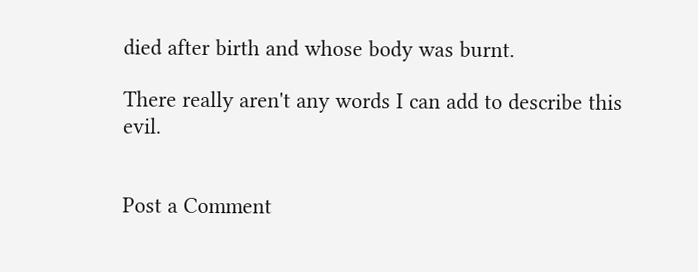died after birth and whose body was burnt.

There really aren't any words I can add to describe this evil.


Post a Comment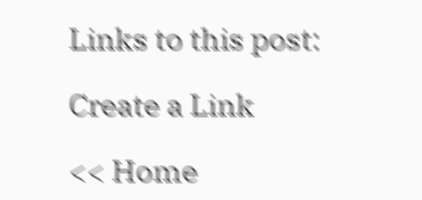Links to this post:

Create a Link

<< Home